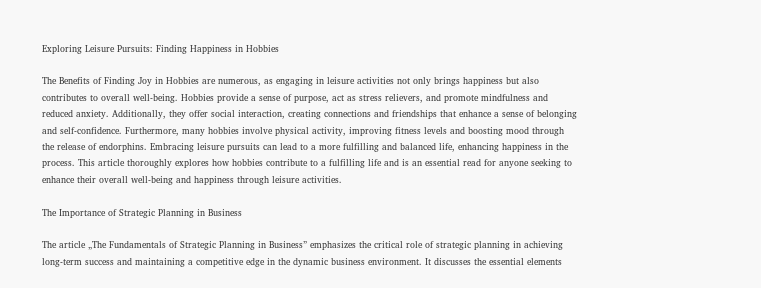Exploring Leisure Pursuits: Finding Happiness in Hobbies

The Benefits of Finding Joy in Hobbies are numerous, as engaging in leisure activities not only brings happiness but also contributes to overall well-being. Hobbies provide a sense of purpose, act as stress relievers, and promote mindfulness and reduced anxiety. Additionally, they offer social interaction, creating connections and friendships that enhance a sense of belonging and self-confidence. Furthermore, many hobbies involve physical activity, improving fitness levels and boosting mood through the release of endorphins. Embracing leisure pursuits can lead to a more fulfilling and balanced life, enhancing happiness in the process. This article thoroughly explores how hobbies contribute to a fulfilling life and is an essential read for anyone seeking to enhance their overall well-being and happiness through leisure activities.

The Importance of Strategic Planning in Business

The article „The Fundamentals of Strategic Planning in Business” emphasizes the critical role of strategic planning in achieving long-term success and maintaining a competitive edge in the dynamic business environment. It discusses the essential elements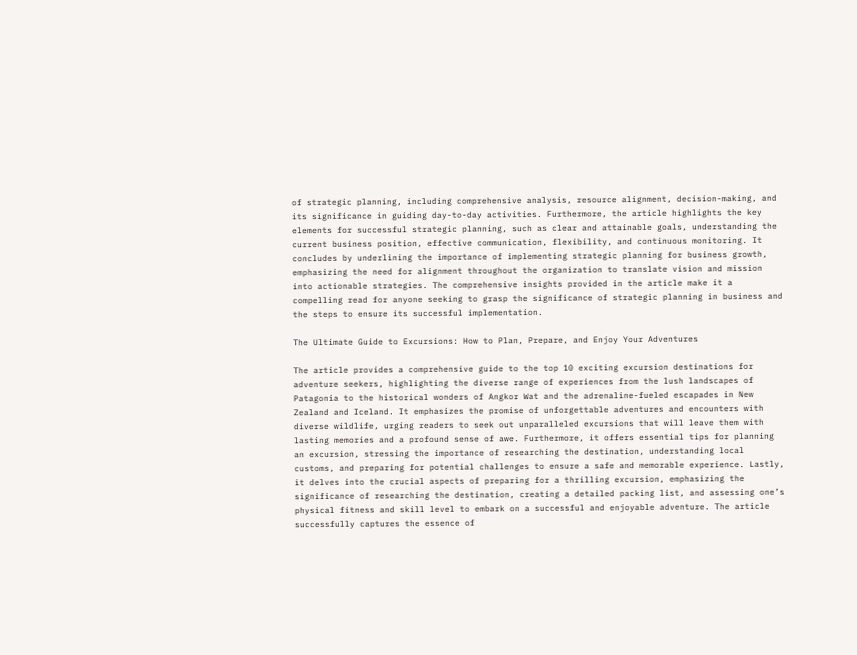of strategic planning, including comprehensive analysis, resource alignment, decision-making, and its significance in guiding day-to-day activities. Furthermore, the article highlights the key elements for successful strategic planning, such as clear and attainable goals, understanding the current business position, effective communication, flexibility, and continuous monitoring. It concludes by underlining the importance of implementing strategic planning for business growth, emphasizing the need for alignment throughout the organization to translate vision and mission into actionable strategies. The comprehensive insights provided in the article make it a compelling read for anyone seeking to grasp the significance of strategic planning in business and the steps to ensure its successful implementation.

The Ultimate Guide to Excursions: How to Plan, Prepare, and Enjoy Your Adventures

The article provides a comprehensive guide to the top 10 exciting excursion destinations for adventure seekers, highlighting the diverse range of experiences from the lush landscapes of Patagonia to the historical wonders of Angkor Wat and the adrenaline-fueled escapades in New Zealand and Iceland. It emphasizes the promise of unforgettable adventures and encounters with diverse wildlife, urging readers to seek out unparalleled excursions that will leave them with lasting memories and a profound sense of awe. Furthermore, it offers essential tips for planning an excursion, stressing the importance of researching the destination, understanding local customs, and preparing for potential challenges to ensure a safe and memorable experience. Lastly, it delves into the crucial aspects of preparing for a thrilling excursion, emphasizing the significance of researching the destination, creating a detailed packing list, and assessing one’s physical fitness and skill level to embark on a successful and enjoyable adventure. The article successfully captures the essence of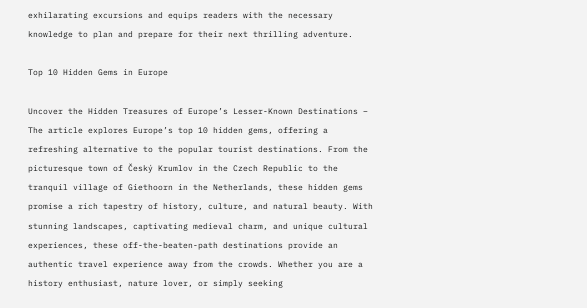exhilarating excursions and equips readers with the necessary knowledge to plan and prepare for their next thrilling adventure.

Top 10 Hidden Gems in Europe

Uncover the Hidden Treasures of Europe’s Lesser-Known Destinations – The article explores Europe’s top 10 hidden gems, offering a refreshing alternative to the popular tourist destinations. From the picturesque town of Český Krumlov in the Czech Republic to the tranquil village of Giethoorn in the Netherlands, these hidden gems promise a rich tapestry of history, culture, and natural beauty. With stunning landscapes, captivating medieval charm, and unique cultural experiences, these off-the-beaten-path destinations provide an authentic travel experience away from the crowds. Whether you are a history enthusiast, nature lover, or simply seeking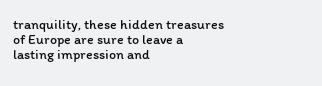tranquility, these hidden treasures of Europe are sure to leave a lasting impression and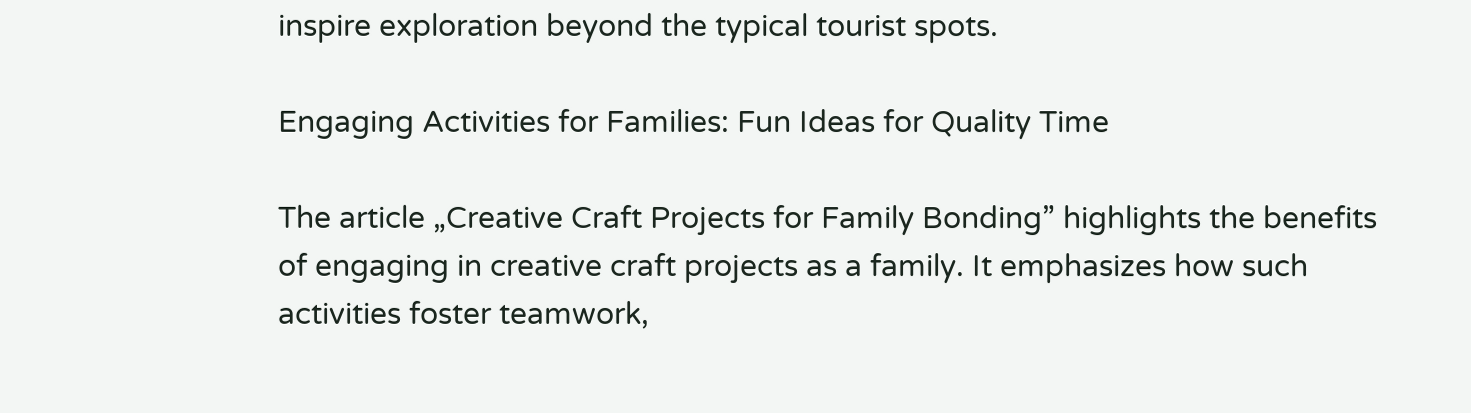inspire exploration beyond the typical tourist spots.

Engaging Activities for Families: Fun Ideas for Quality Time

The article „Creative Craft Projects for Family Bonding” highlights the benefits of engaging in creative craft projects as a family. It emphasizes how such activities foster teamwork,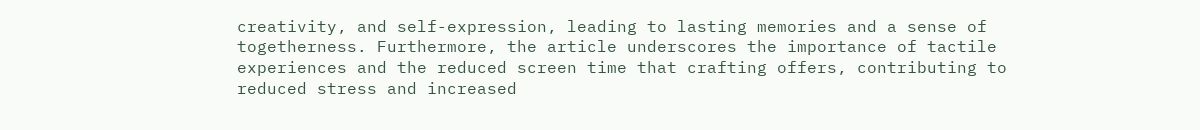creativity, and self-expression, leading to lasting memories and a sense of togetherness. Furthermore, the article underscores the importance of tactile experiences and the reduced screen time that crafting offers, contributing to reduced stress and increased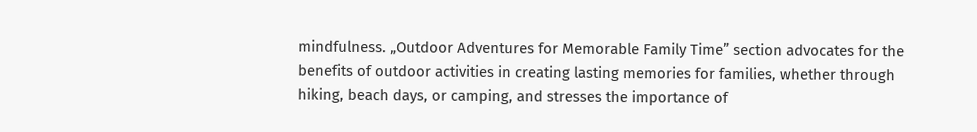mindfulness. „Outdoor Adventures for Memorable Family Time” section advocates for the benefits of outdoor activities in creating lasting memories for families, whether through hiking, beach days, or camping, and stresses the importance of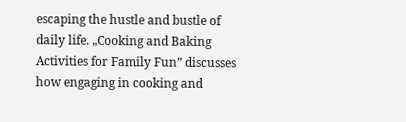escaping the hustle and bustle of daily life. „Cooking and Baking Activities for Family Fun” discusses how engaging in cooking and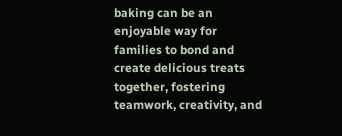baking can be an enjoyable way for families to bond and create delicious treats together, fostering teamwork, creativity, and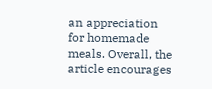an appreciation for homemade meals. Overall, the article encourages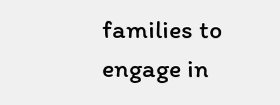families to engage in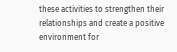these activities to strengthen their relationships and create a positive environment for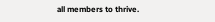all members to thrive.